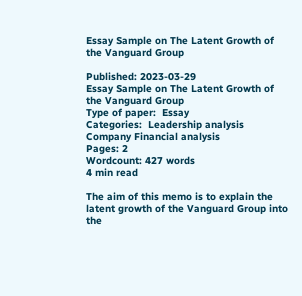Essay Sample on The Latent Growth of the Vanguard Group

Published: 2023-03-29
Essay Sample on The Latent Growth of the Vanguard Group
Type of paper:  Essay
Categories:  Leadership analysis Company Financial analysis
Pages: 2
Wordcount: 427 words
4 min read

The aim of this memo is to explain the latent growth of the Vanguard Group into the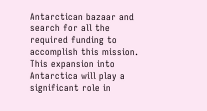Antarctican bazaar and search for all the required funding to accomplish this mission. This expansion into Antarctica will play a significant role in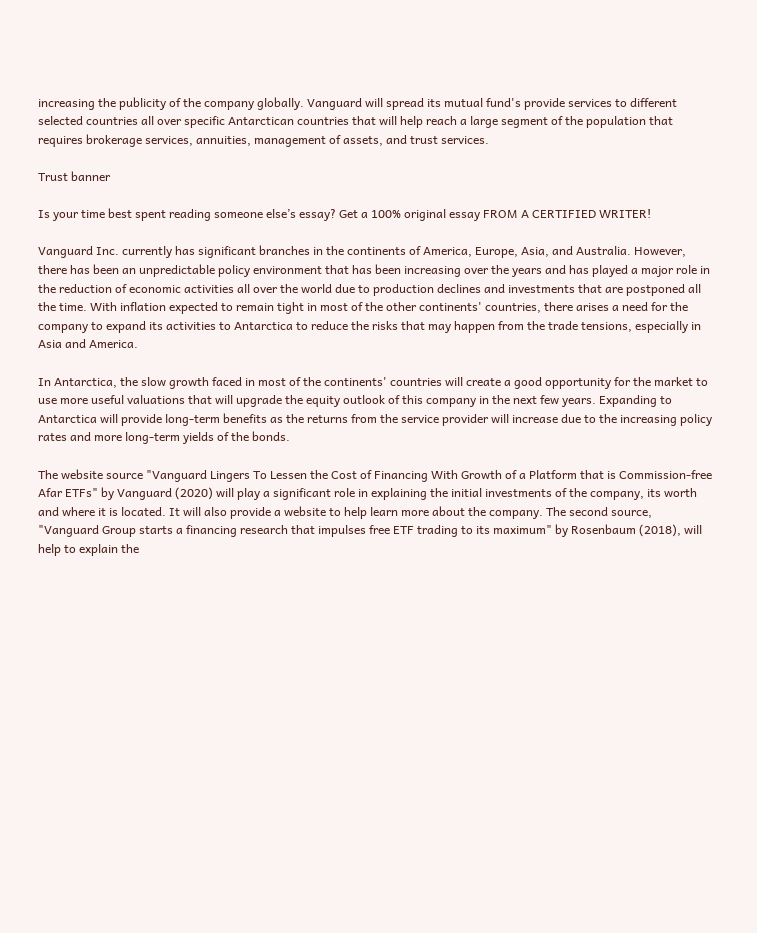increasing the publicity of the company globally. Vanguard will spread its mutual fund's provide services to different selected countries all over specific Antarctican countries that will help reach a large segment of the population that requires brokerage services, annuities, management of assets, and trust services.

Trust banner

Is your time best spent reading someone else’s essay? Get a 100% original essay FROM A CERTIFIED WRITER!

Vanguard Inc. currently has significant branches in the continents of America, Europe, Asia, and Australia. However, there has been an unpredictable policy environment that has been increasing over the years and has played a major role in the reduction of economic activities all over the world due to production declines and investments that are postponed all the time. With inflation expected to remain tight in most of the other continents' countries, there arises a need for the company to expand its activities to Antarctica to reduce the risks that may happen from the trade tensions, especially in Asia and America.

In Antarctica, the slow growth faced in most of the continents' countries will create a good opportunity for the market to use more useful valuations that will upgrade the equity outlook of this company in the next few years. Expanding to Antarctica will provide long-term benefits as the returns from the service provider will increase due to the increasing policy rates and more long-term yields of the bonds.

The website source "Vanguard Lingers To Lessen the Cost of Financing With Growth of a Platform that is Commission-free Afar ETFs" by Vanguard (2020) will play a significant role in explaining the initial investments of the company, its worth and where it is located. It will also provide a website to help learn more about the company. The second source, "Vanguard Group starts a financing research that impulses free ETF trading to its maximum" by Rosenbaum (2018), will help to explain the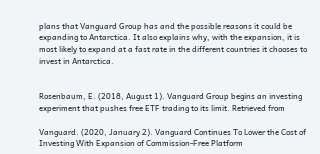plans that Vanguard Group has and the possible reasons it could be expanding to Antarctica. It also explains why, with the expansion, it is most likely to expand at a fast rate in the different countries it chooses to invest in Antarctica.


Rosenbaum, E. (2018, August 1). Vanguard Group begins an investing experiment that pushes free ETF trading to its limit. Retrieved from

Vanguard. (2020, January 2). Vanguard Continues To Lower the Cost of Investing With Expansion of Commission-Free Platform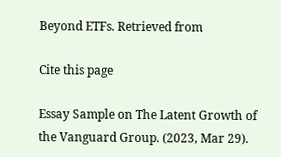Beyond ETFs. Retrieved from

Cite this page

Essay Sample on The Latent Growth of the Vanguard Group. (2023, Mar 29).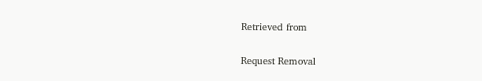Retrieved from

Request Removal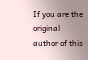If you are the original author of this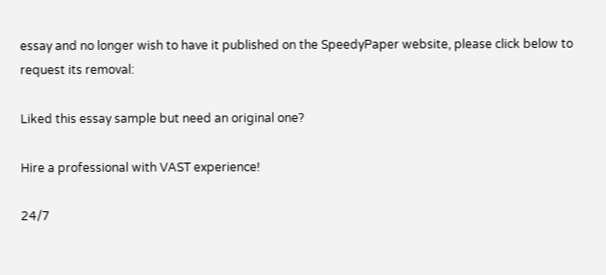essay and no longer wish to have it published on the SpeedyPaper website, please click below to request its removal:

Liked this essay sample but need an original one?

Hire a professional with VAST experience!

24/7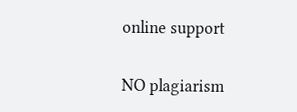online support

NO plagiarism